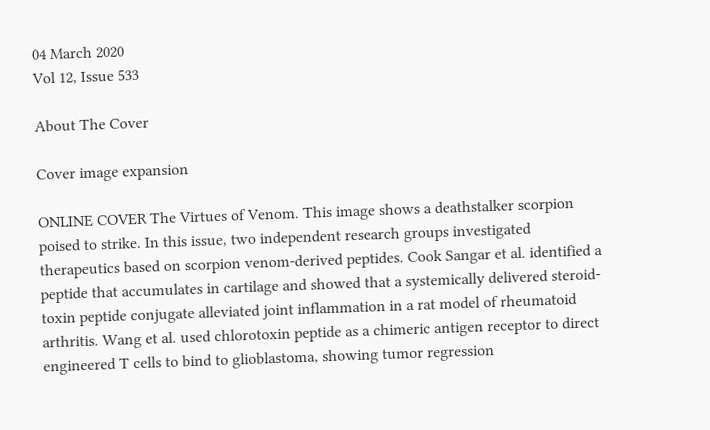04 March 2020
Vol 12, Issue 533

About The Cover

Cover image expansion

ONLINE COVER The Virtues of Venom. This image shows a deathstalker scorpion poised to strike. In this issue, two independent research groups investigated therapeutics based on scorpion venom-derived peptides. Cook Sangar et al. identified a peptide that accumulates in cartilage and showed that a systemically delivered steroid-toxin peptide conjugate alleviated joint inflammation in a rat model of rheumatoid arthritis. Wang et al. used chlorotoxin peptide as a chimeric antigen receptor to direct engineered T cells to bind to glioblastoma, showing tumor regression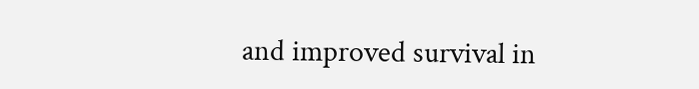and improved survival in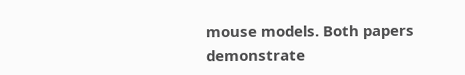mouse models. Both papers demonstrate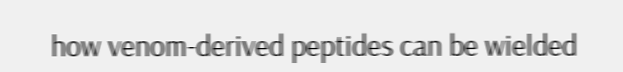how venom-derived peptides can be wielded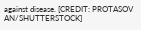against disease. [CREDIT: PROTASOV AN/SHUTTERSTOCK]